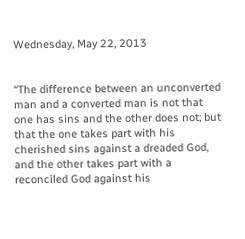Wednesday, May 22, 2013


“The difference between an unconverted man and a converted man is not that one has sins and the other does not; but that the one takes part with his cherished sins against a dreaded God, and the other takes part with a reconciled God against his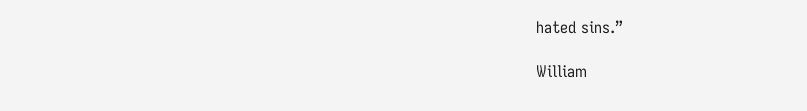hated sins.”

William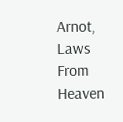Arnot, Laws From Heaven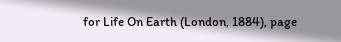for Life On Earth (London, 1884), page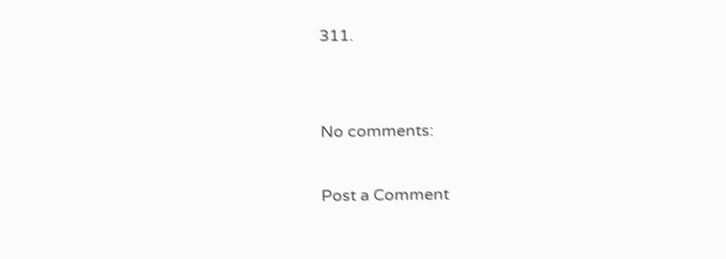311.


No comments:

Post a Comment